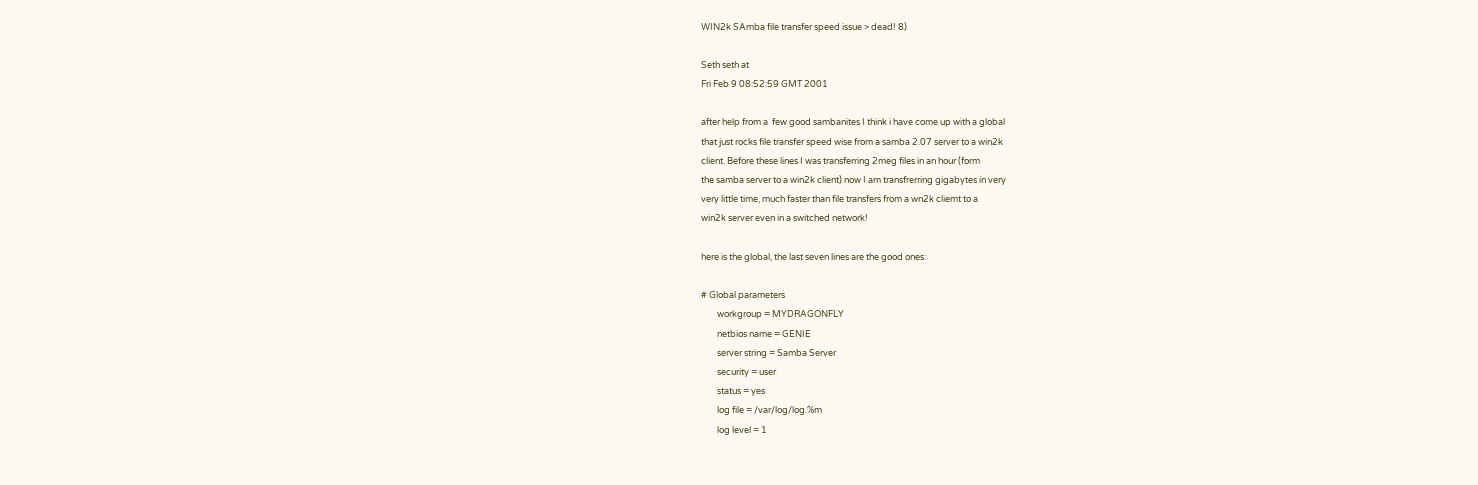WIN2k SAmba file transfer speed issue > dead! 8)

Seth seth at
Fri Feb 9 08:52:59 GMT 2001

after help from a  few good sambanites I think i have come up with a global
that just rocks file transfer speed wise from a samba 2.07 server to a win2k
client. Before these lines I was transferring 2meg files in an hour (form
the samba server to a win2k client) now I am transfrerring gigabytes in very
very little time, much faster than file transfers from a wn2k cliemt to a
win2k server even in a switched network!

here is the global, the last seven lines are the good ones:

# Global parameters
        workgroup = MYDRAGONFLY
        netbios name = GENIE
        server string = Samba Server
        security = user
        status = yes
        log file = /var/log/log.%m
        log level = 1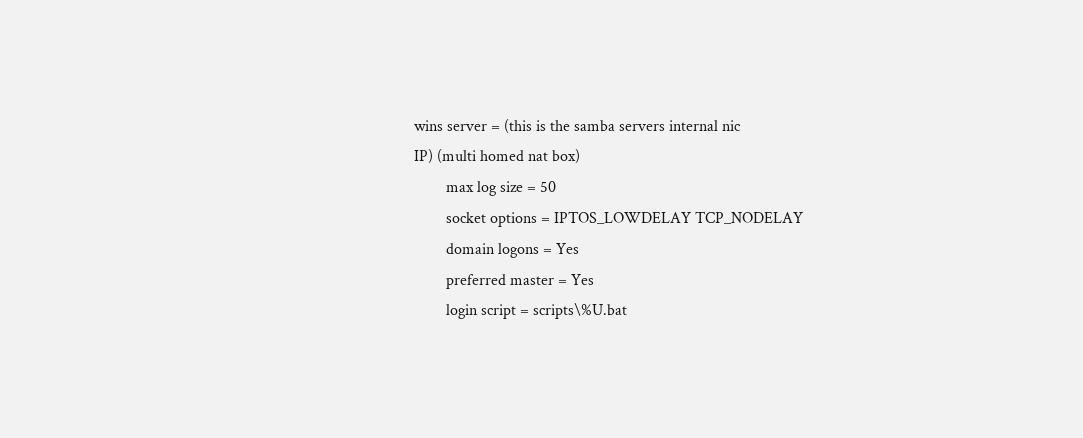wins server = (this is the samba servers internal nic
IP) (multi homed nat box)
        max log size = 50
        socket options = IPTOS_LOWDELAY TCP_NODELAY
        domain logons = Yes
        preferred master = Yes
        login script = scripts\%U.bat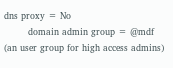dns proxy = No
        domain admin group = @mdf (an user group for high access admins)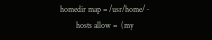homedir map = /usr/home/~
        hosts allow =  (my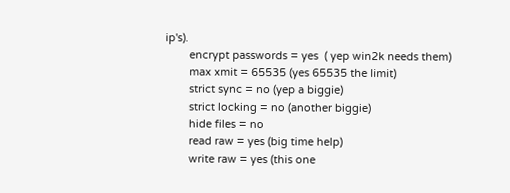ip's).
        encrypt passwords = yes  ( yep win2k needs them)
        max xmit = 65535 (yes 65535 the limit)
        strict sync = no (yep a biggie)
        strict locking = no (another biggie)
        hide files = no
        read raw = yes (big time help)
        write raw = yes (this one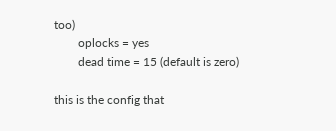too)
        oplocks = yes
        dead time = 15 (default is zero)

this is the config that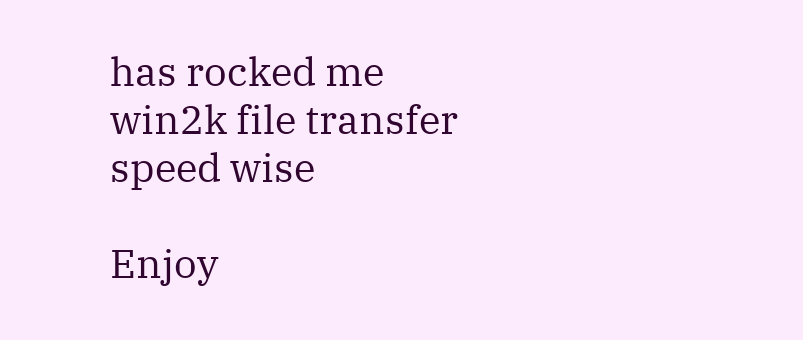has rocked me win2k file transfer speed wise

Enjoy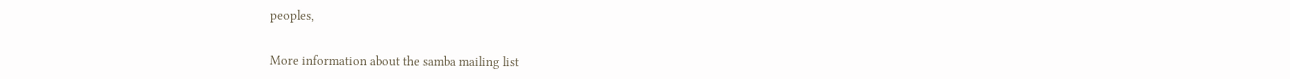peoples,


More information about the samba mailing list